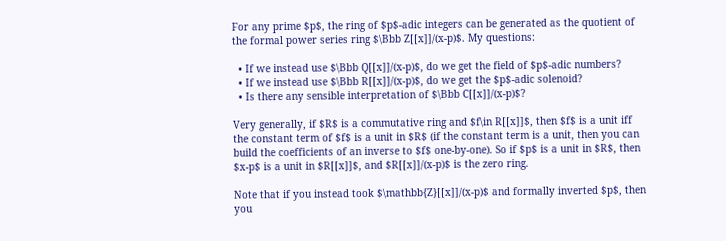For any prime $p$, the ring of $p$-adic integers can be generated as the quotient of the formal power series ring $\Bbb Z[[x]]/(x-p)$. My questions:

  • If we instead use $\Bbb Q[[x]]/(x-p)$, do we get the field of $p$-adic numbers?
  • If we instead use $\Bbb R[[x]]/(x-p)$, do we get the $p$-adic solenoid?
  • Is there any sensible interpretation of $\Bbb C[[x]]/(x-p)$?

Very generally, if $R$ is a commutative ring and $f\in R[[x]]$, then $f$ is a unit iff the constant term of $f$ is a unit in $R$ (if the constant term is a unit, then you can build the coefficients of an inverse to $f$ one-by-one). So if $p$ is a unit in $R$, then $x-p$ is a unit in $R[[x]]$, and $R[[x]]/(x-p)$ is the zero ring.

Note that if you instead took $\mathbb{Z}[[x]]/(x-p)$ and formally inverted $p$, then you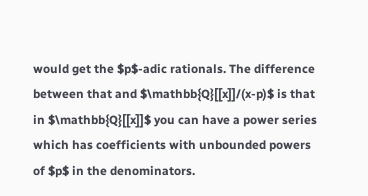would get the $p$-adic rationals. The difference between that and $\mathbb{Q}[[x]]/(x-p)$ is that in $\mathbb{Q}[[x]]$ you can have a power series which has coefficients with unbounded powers of $p$ in the denominators.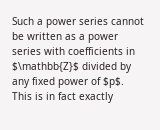Such a power series cannot be written as a power series with coefficients in $\mathbb{Z}$ divided by any fixed power of $p$. This is in fact exactly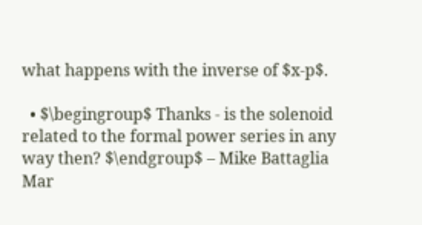what happens with the inverse of $x-p$.

  • $\begingroup$ Thanks - is the solenoid related to the formal power series in any way then? $\endgroup$ – Mike Battaglia Mar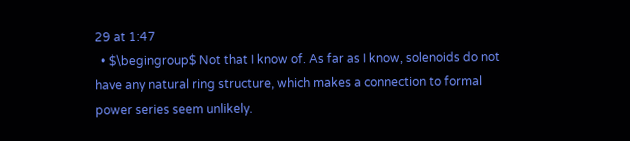29 at 1:47
  • $\begingroup$ Not that I know of. As far as I know, solenoids do not have any natural ring structure, which makes a connection to formal power series seem unlikely.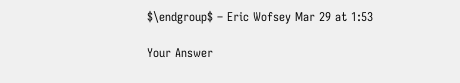$\endgroup$ – Eric Wofsey Mar 29 at 1:53

Your Answer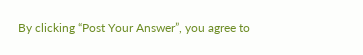By clicking “Post Your Answer”, you agree to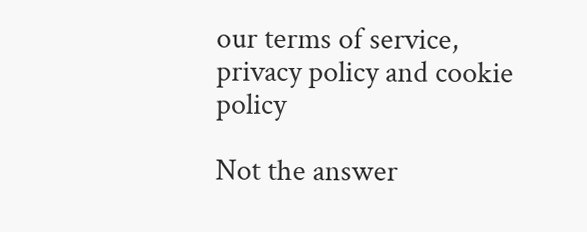our terms of service, privacy policy and cookie policy

Not the answer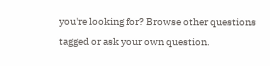you're looking for? Browse other questions tagged or ask your own question.